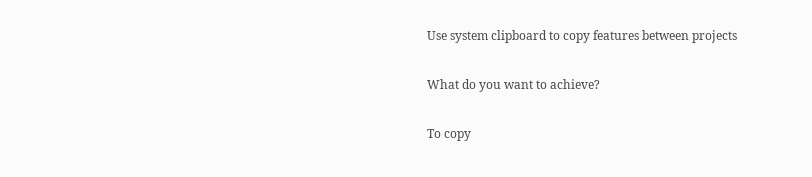Use system clipboard to copy features between projects

What do you want to achieve?

To copy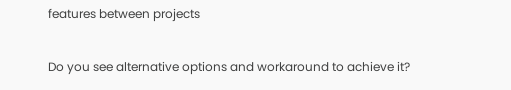features between projects

Do you see alternative options and workaround to achieve it?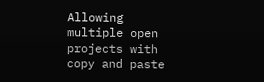Allowing multiple open projects with copy and paste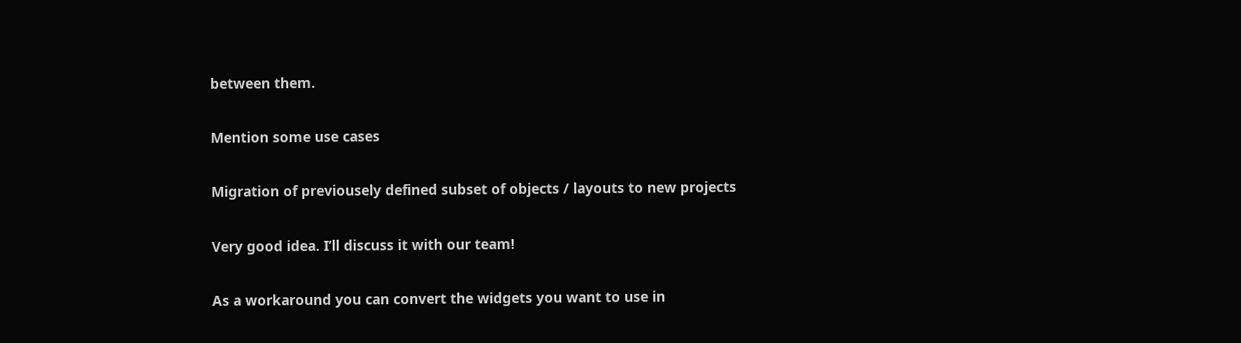between them.

Mention some use cases

Migration of previousely defined subset of objects / layouts to new projects

Very good idea. I’ll discuss it with our team!

As a workaround you can convert the widgets you want to use in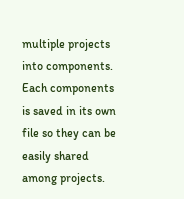multiple projects into components. Each components is saved in its own file so they can be easily shared among projects.